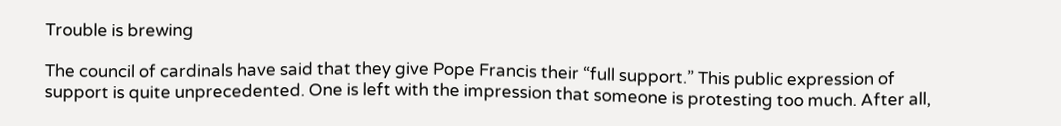Trouble is brewing

The council of cardinals have said that they give Pope Francis their “full support.” This public expression of support is quite unprecedented. One is left with the impression that someone is protesting too much. After all,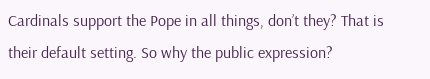Cardinals support the Pope in all things, don’t they? That is their default setting. So why the public expression?